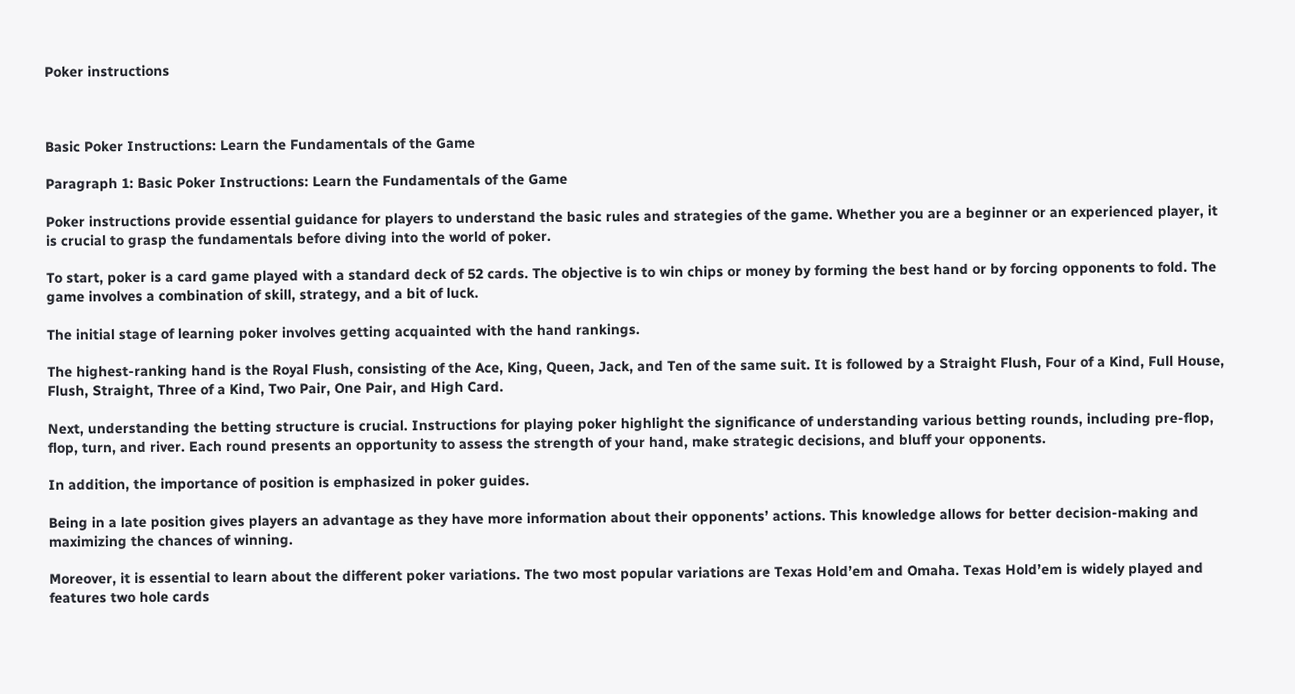Poker instructions



Basic Poker Instructions: Learn the Fundamentals of the Game

Paragraph 1: Basic Poker Instructions: Learn the Fundamentals of the Game

Poker instructions provide essential guidance for players to understand the basic rules and strategies of the game. Whether you are a beginner or an experienced player, it is crucial to grasp the fundamentals before diving into the world of poker.

To start, poker is a card game played with a standard deck of 52 cards. The objective is to win chips or money by forming the best hand or by forcing opponents to fold. The game involves a combination of skill, strategy, and a bit of luck.

The initial stage of learning poker involves getting acquainted with the hand rankings.

The highest-ranking hand is the Royal Flush, consisting of the Ace, King, Queen, Jack, and Ten of the same suit. It is followed by a Straight Flush, Four of a Kind, Full House, Flush, Straight, Three of a Kind, Two Pair, One Pair, and High Card.

Next, understanding the betting structure is crucial. Instructions for playing poker highlight the significance of understanding various betting rounds, including pre-flop, flop, turn, and river. Each round presents an opportunity to assess the strength of your hand, make strategic decisions, and bluff your opponents.

In addition, the importance of position is emphasized in poker guides.

Being in a late position gives players an advantage as they have more information about their opponents’ actions. This knowledge allows for better decision-making and maximizing the chances of winning.

Moreover, it is essential to learn about the different poker variations. The two most popular variations are Texas Hold’em and Omaha. Texas Hold’em is widely played and features two hole cards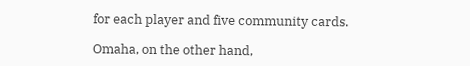for each player and five community cards.

Omaha, on the other hand,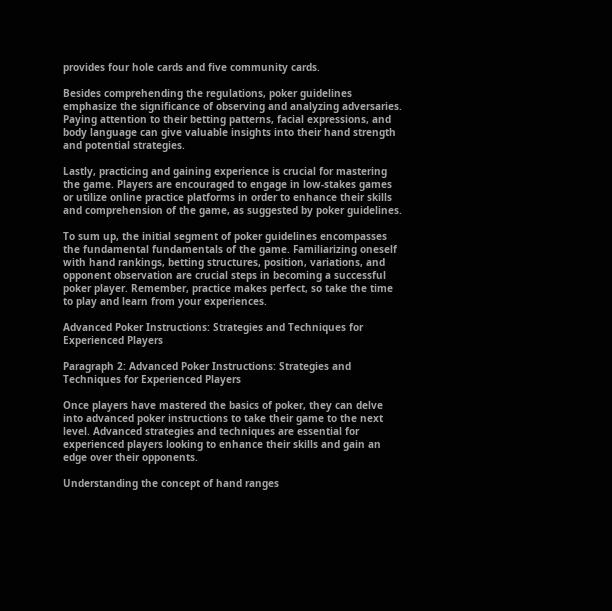provides four hole cards and five community cards.

Besides comprehending the regulations, poker guidelines emphasize the significance of observing and analyzing adversaries. Paying attention to their betting patterns, facial expressions, and body language can give valuable insights into their hand strength and potential strategies.

Lastly, practicing and gaining experience is crucial for mastering the game. Players are encouraged to engage in low-stakes games or utilize online practice platforms in order to enhance their skills and comprehension of the game, as suggested by poker guidelines.

To sum up, the initial segment of poker guidelines encompasses the fundamental fundamentals of the game. Familiarizing oneself with hand rankings, betting structures, position, variations, and opponent observation are crucial steps in becoming a successful poker player. Remember, practice makes perfect, so take the time to play and learn from your experiences.

Advanced Poker Instructions: Strategies and Techniques for Experienced Players

Paragraph 2: Advanced Poker Instructions: Strategies and Techniques for Experienced Players

Once players have mastered the basics of poker, they can delve into advanced poker instructions to take their game to the next level. Advanced strategies and techniques are essential for experienced players looking to enhance their skills and gain an edge over their opponents.

Understanding the concept of hand ranges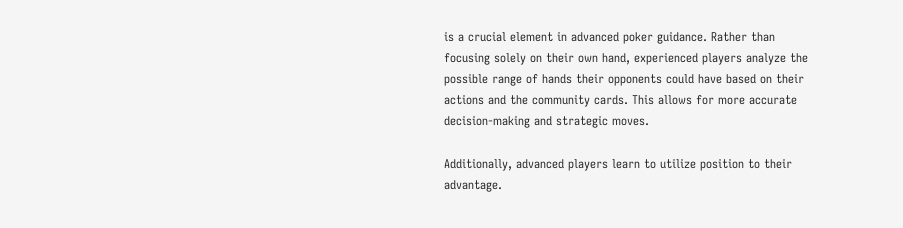is a crucial element in advanced poker guidance. Rather than focusing solely on their own hand, experienced players analyze the possible range of hands their opponents could have based on their actions and the community cards. This allows for more accurate decision-making and strategic moves.

Additionally, advanced players learn to utilize position to their advantage.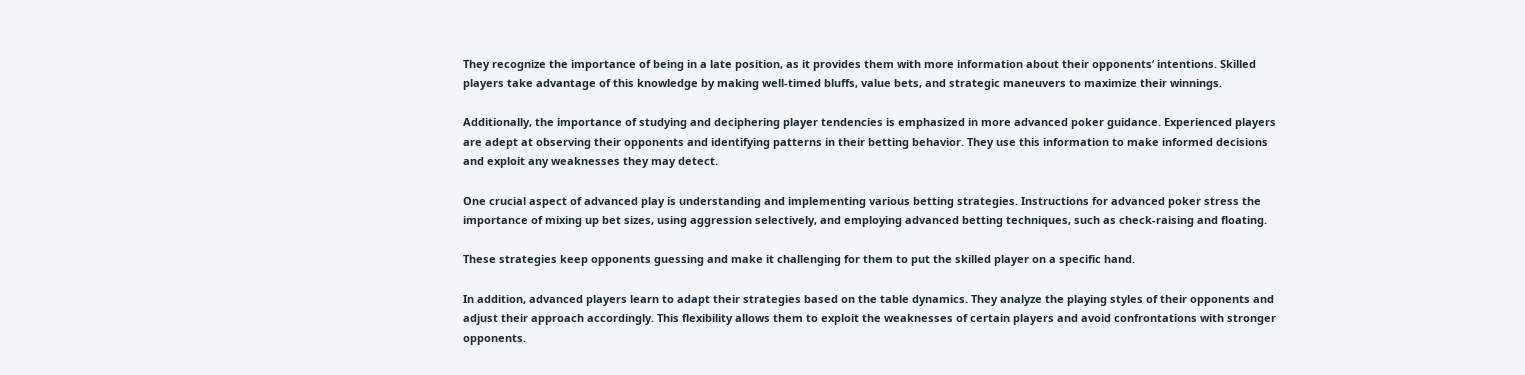They recognize the importance of being in a late position, as it provides them with more information about their opponents’ intentions. Skilled players take advantage of this knowledge by making well-timed bluffs, value bets, and strategic maneuvers to maximize their winnings.

Additionally, the importance of studying and deciphering player tendencies is emphasized in more advanced poker guidance. Experienced players are adept at observing their opponents and identifying patterns in their betting behavior. They use this information to make informed decisions and exploit any weaknesses they may detect.

One crucial aspect of advanced play is understanding and implementing various betting strategies. Instructions for advanced poker stress the importance of mixing up bet sizes, using aggression selectively, and employing advanced betting techniques, such as check-raising and floating.

These strategies keep opponents guessing and make it challenging for them to put the skilled player on a specific hand.

In addition, advanced players learn to adapt their strategies based on the table dynamics. They analyze the playing styles of their opponents and adjust their approach accordingly. This flexibility allows them to exploit the weaknesses of certain players and avoid confrontations with stronger opponents.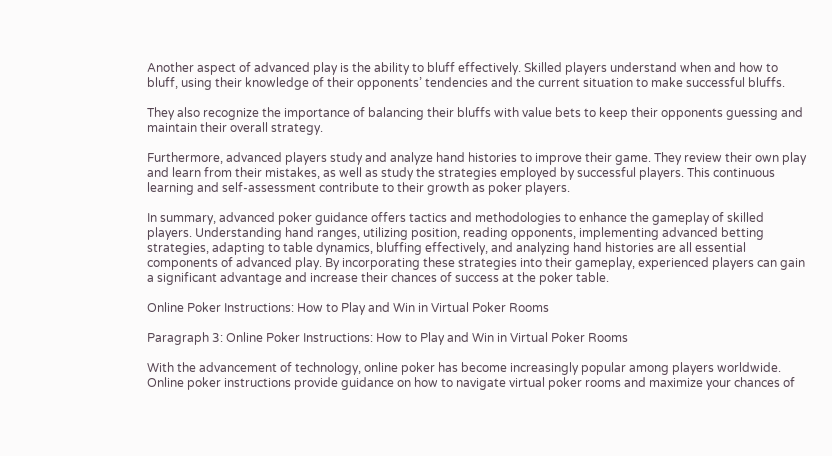Another aspect of advanced play is the ability to bluff effectively. Skilled players understand when and how to bluff, using their knowledge of their opponents’ tendencies and the current situation to make successful bluffs.

They also recognize the importance of balancing their bluffs with value bets to keep their opponents guessing and maintain their overall strategy.

Furthermore, advanced players study and analyze hand histories to improve their game. They review their own play and learn from their mistakes, as well as study the strategies employed by successful players. This continuous learning and self-assessment contribute to their growth as poker players.

In summary, advanced poker guidance offers tactics and methodologies to enhance the gameplay of skilled players. Understanding hand ranges, utilizing position, reading opponents, implementing advanced betting strategies, adapting to table dynamics, bluffing effectively, and analyzing hand histories are all essential components of advanced play. By incorporating these strategies into their gameplay, experienced players can gain a significant advantage and increase their chances of success at the poker table.

Online Poker Instructions: How to Play and Win in Virtual Poker Rooms

Paragraph 3: Online Poker Instructions: How to Play and Win in Virtual Poker Rooms

With the advancement of technology, online poker has become increasingly popular among players worldwide. Online poker instructions provide guidance on how to navigate virtual poker rooms and maximize your chances of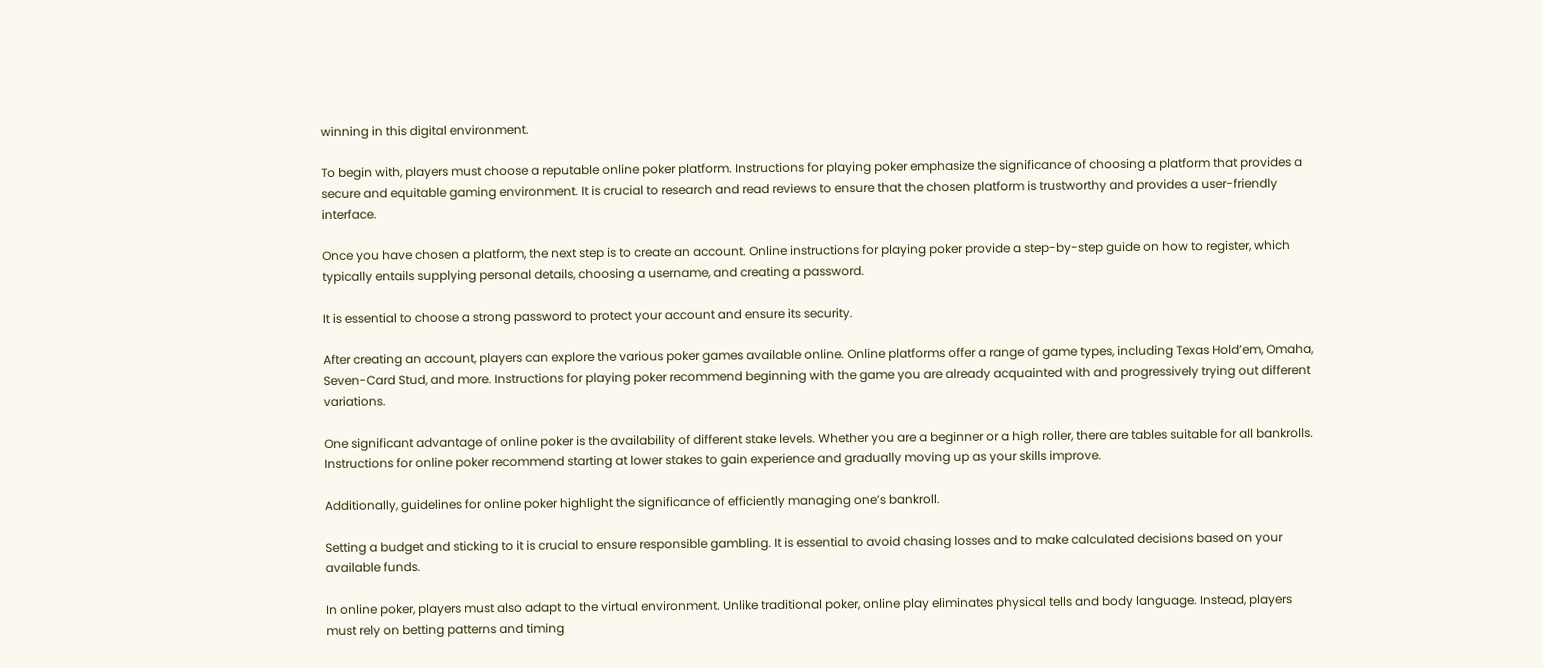winning in this digital environment.

To begin with, players must choose a reputable online poker platform. Instructions for playing poker emphasize the significance of choosing a platform that provides a secure and equitable gaming environment. It is crucial to research and read reviews to ensure that the chosen platform is trustworthy and provides a user-friendly interface.

Once you have chosen a platform, the next step is to create an account. Online instructions for playing poker provide a step-by-step guide on how to register, which typically entails supplying personal details, choosing a username, and creating a password.

It is essential to choose a strong password to protect your account and ensure its security.

After creating an account, players can explore the various poker games available online. Online platforms offer a range of game types, including Texas Hold’em, Omaha, Seven-Card Stud, and more. Instructions for playing poker recommend beginning with the game you are already acquainted with and progressively trying out different variations.

One significant advantage of online poker is the availability of different stake levels. Whether you are a beginner or a high roller, there are tables suitable for all bankrolls. Instructions for online poker recommend starting at lower stakes to gain experience and gradually moving up as your skills improve.

Additionally, guidelines for online poker highlight the significance of efficiently managing one’s bankroll.

Setting a budget and sticking to it is crucial to ensure responsible gambling. It is essential to avoid chasing losses and to make calculated decisions based on your available funds.

In online poker, players must also adapt to the virtual environment. Unlike traditional poker, online play eliminates physical tells and body language. Instead, players must rely on betting patterns and timing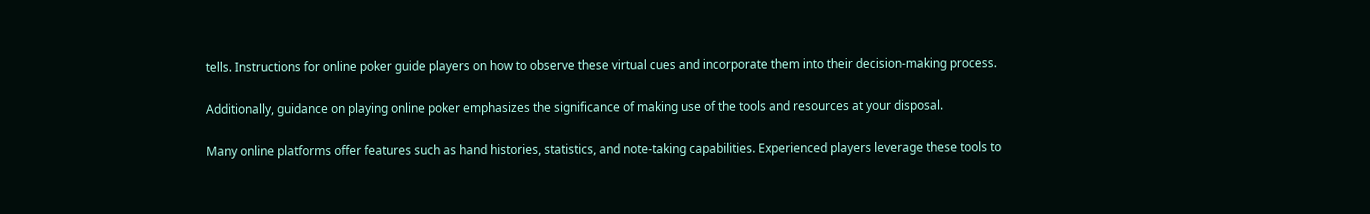tells. Instructions for online poker guide players on how to observe these virtual cues and incorporate them into their decision-making process.

Additionally, guidance on playing online poker emphasizes the significance of making use of the tools and resources at your disposal.

Many online platforms offer features such as hand histories, statistics, and note-taking capabilities. Experienced players leverage these tools to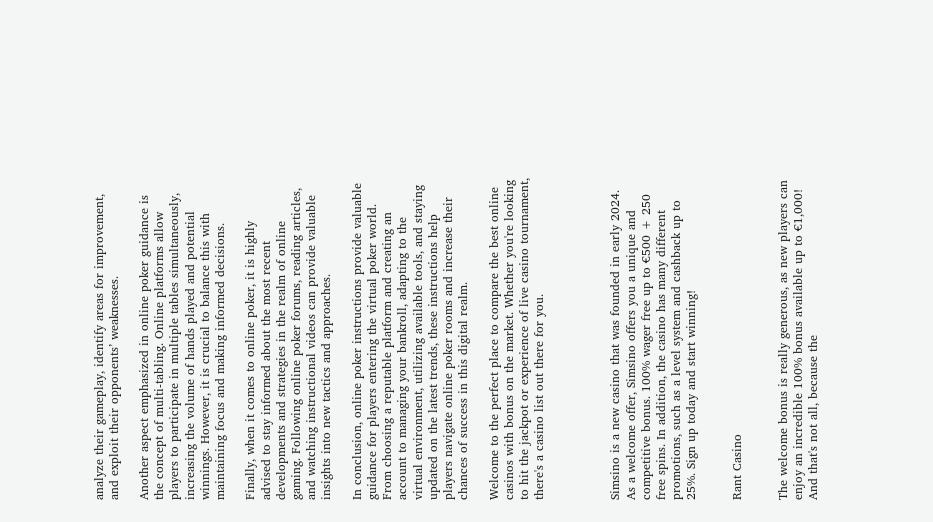analyze their gameplay, identify areas for improvement, and exploit their opponents’ weaknesses.

Another aspect emphasized in online poker guidance is the concept of multi-tabling. Online platforms allow players to participate in multiple tables simultaneously, increasing the volume of hands played and potential winnings. However, it is crucial to balance this with maintaining focus and making informed decisions.

Finally, when it comes to online poker, it is highly advised to stay informed about the most recent developments and strategies in the realm of online gaming. Following online poker forums, reading articles, and watching instructional videos can provide valuable insights into new tactics and approaches.

In conclusion, online poker instructions provide valuable guidance for players entering the virtual poker world. From choosing a reputable platform and creating an account to managing your bankroll, adapting to the virtual environment, utilizing available tools, and staying updated on the latest trends, these instructions help players navigate online poker rooms and increase their chances of success in this digital realm.

Welcome to the perfect place to compare the best online casinos with bonus on the market. Whether you're looking to hit the jackpot or experience of live casino tournament, there's a casino list out there for you.




Simsino is a new casino that was founded in early 2024. As a welcome offer, Simsino offers you a unique and competitive bonus. 100% wager free up to €500 + 250 free spins. In addition, the casino has many different promotions, such as a level system and cashback up to 25%. Sign up today and start winning!


Rant Casino


The welcome bonus is really generous, as new players can enjoy an incredible 100% bonus available up to €1,000!
And that's not all, because the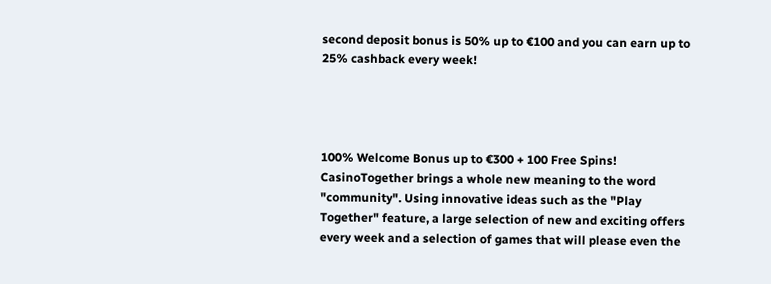second deposit bonus is 50% up to €100 and you can earn up to 25% cashback every week!




100% Welcome Bonus up to €300 + 100 Free Spins! CasinoTogether brings a whole new meaning to the word "community". Using innovative ideas such as the "Play Together" feature, a large selection of new and exciting offers every week and a selection of games that will please even the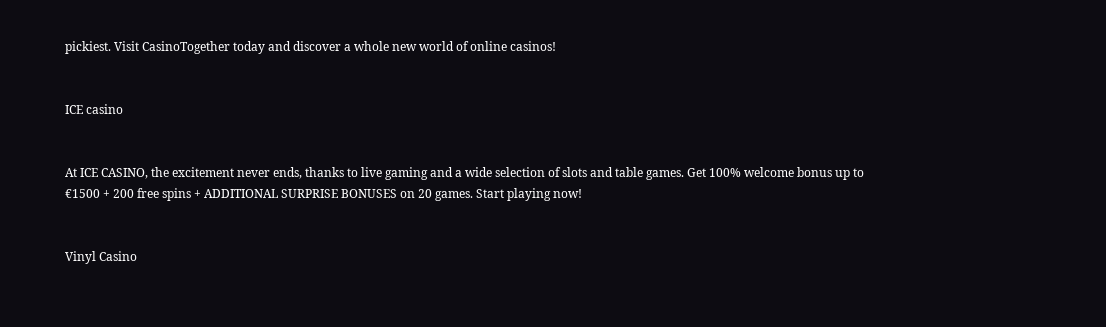pickiest. Visit CasinoTogether today and discover a whole new world of online casinos!


ICE casino


At ICE CASINO, the excitement never ends, thanks to live gaming and a wide selection of slots and table games. Get 100% welcome bonus up to €1500 + 200 free spins + ADDITIONAL SURPRISE BONUSES on 20 games. Start playing now!


Vinyl Casino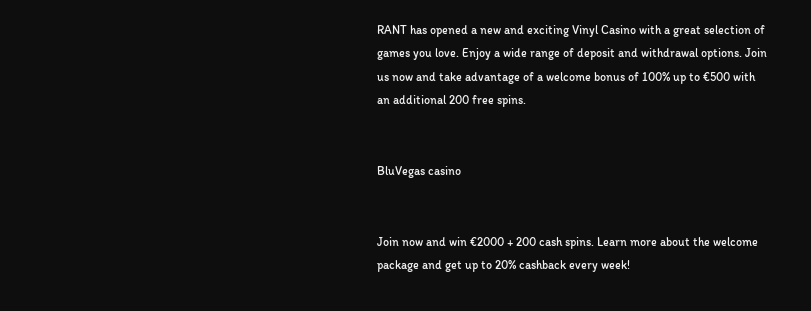RANT has opened a new and exciting Vinyl Casino with a great selection of games you love. Enjoy a wide range of deposit and withdrawal options. Join us now and take advantage of a welcome bonus of 100% up to €500 with an additional 200 free spins.


BluVegas casino


Join now and win €2000 + 200 cash spins. Learn more about the welcome package and get up to 20% cashback every week!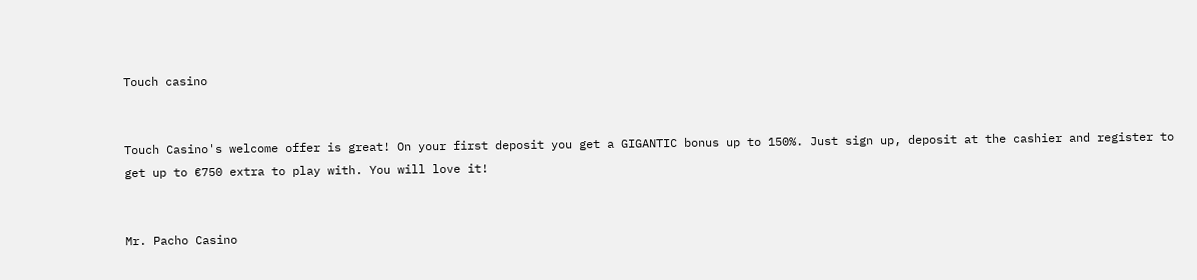Touch casino


Touch Casino's welcome offer is great! On your first deposit you get a GIGANTIC bonus up to 150%. Just sign up, deposit at the cashier and register to get up to €750 extra to play with. You will love it!


Mr. Pacho Casino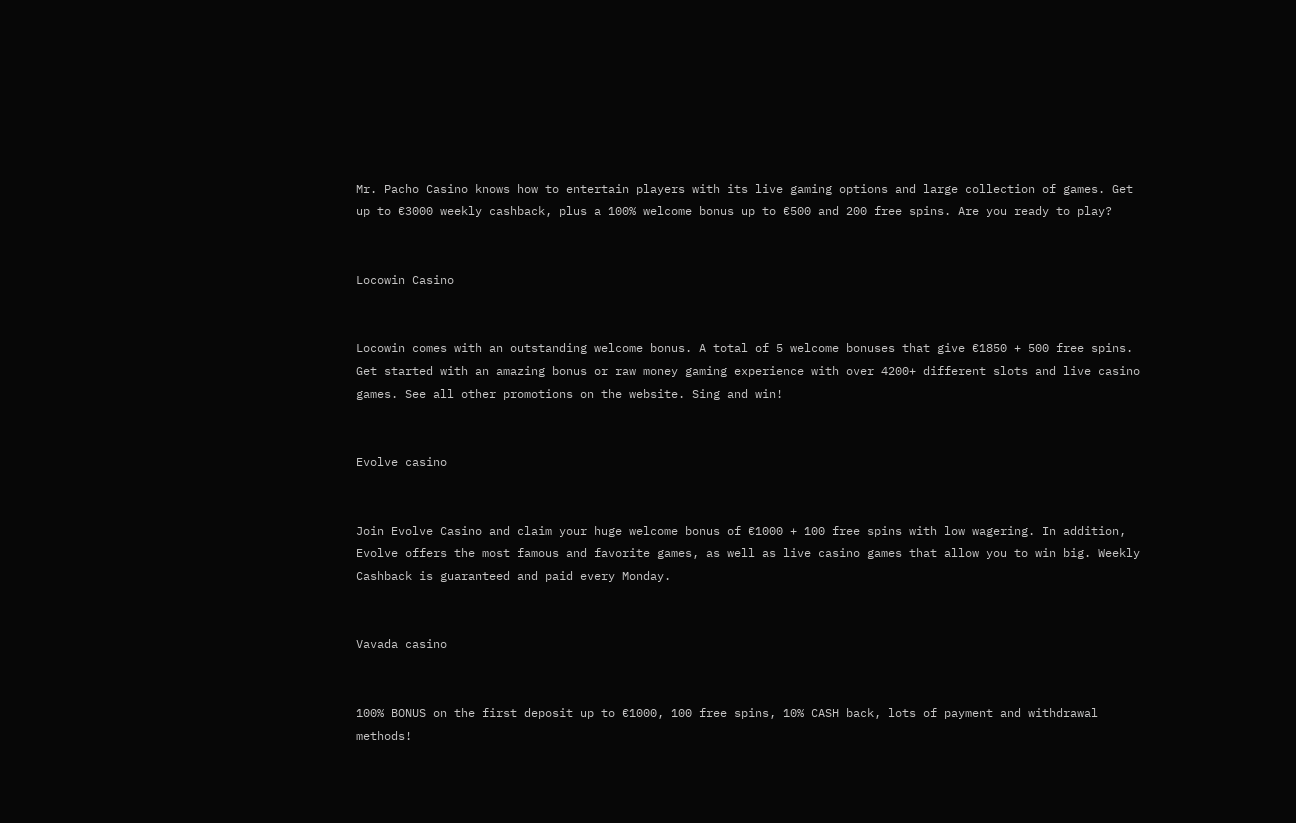Mr. Pacho Casino knows how to entertain players with its live gaming options and large collection of games. Get up to €3000 weekly cashback, plus a 100% welcome bonus up to €500 and 200 free spins. Are you ready to play?


Locowin Casino


Locowin comes with an outstanding welcome bonus. A total of 5 welcome bonuses that give €1850 + 500 free spins. Get started with an amazing bonus or raw money gaming experience with over 4200+ different slots and live casino games. See all other promotions on the website. Sing and win!


Evolve casino


Join Evolve Casino and claim your huge welcome bonus of €1000 + 100 free spins with low wagering. In addition, Evolve offers the most famous and favorite games, as well as live casino games that allow you to win big. Weekly Cashback is guaranteed and paid every Monday.


Vavada casino


100% BONUS on the first deposit up to €1000, 100 free spins, 10% CASH back, lots of payment and withdrawal methods!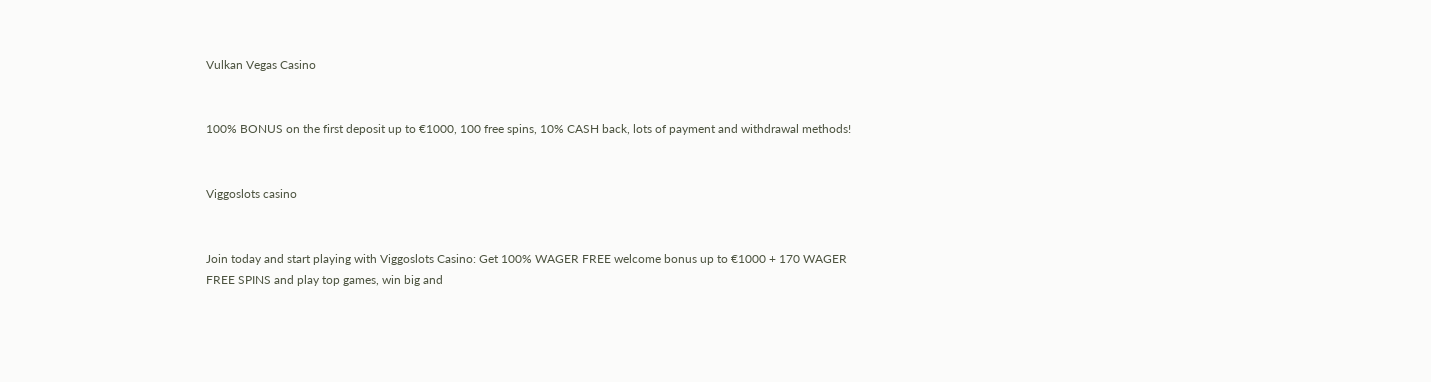Vulkan Vegas Casino


100% BONUS on the first deposit up to €1000, 100 free spins, 10% CASH back, lots of payment and withdrawal methods!


Viggoslots casino


Join today and start playing with Viggoslots Casino: Get 100% WAGER FREE welcome bonus up to €1000 + 170 WAGER FREE SPINS and play top games, win big and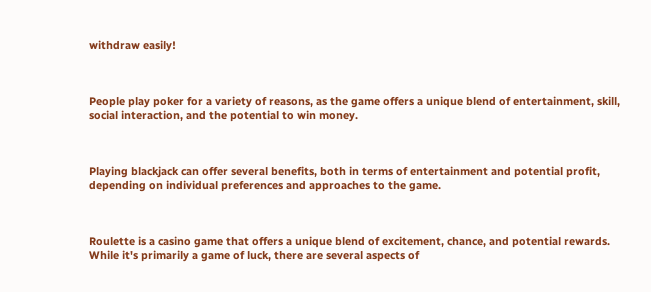withdraw easily!



People play poker for a variety of reasons, as the game offers a unique blend of entertainment, skill, social interaction, and the potential to win money.



Playing blackjack can offer several benefits, both in terms of entertainment and potential profit, depending on individual preferences and approaches to the game.



Roulette is a casino game that offers a unique blend of excitement, chance, and potential rewards. While it's primarily a game of luck, there are several aspects of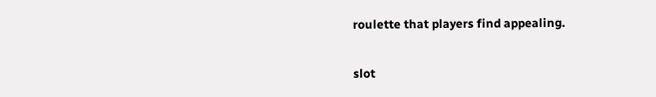roulette that players find appealing.

slot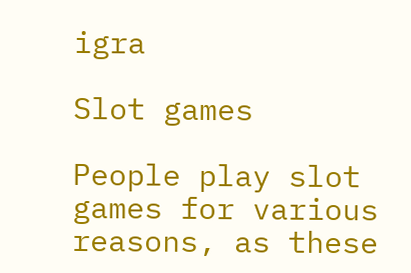igra

Slot games

People play slot games for various reasons, as these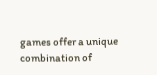games offer a unique combination of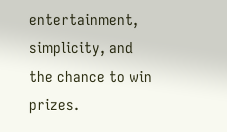entertainment, simplicity, and the chance to win prizes.